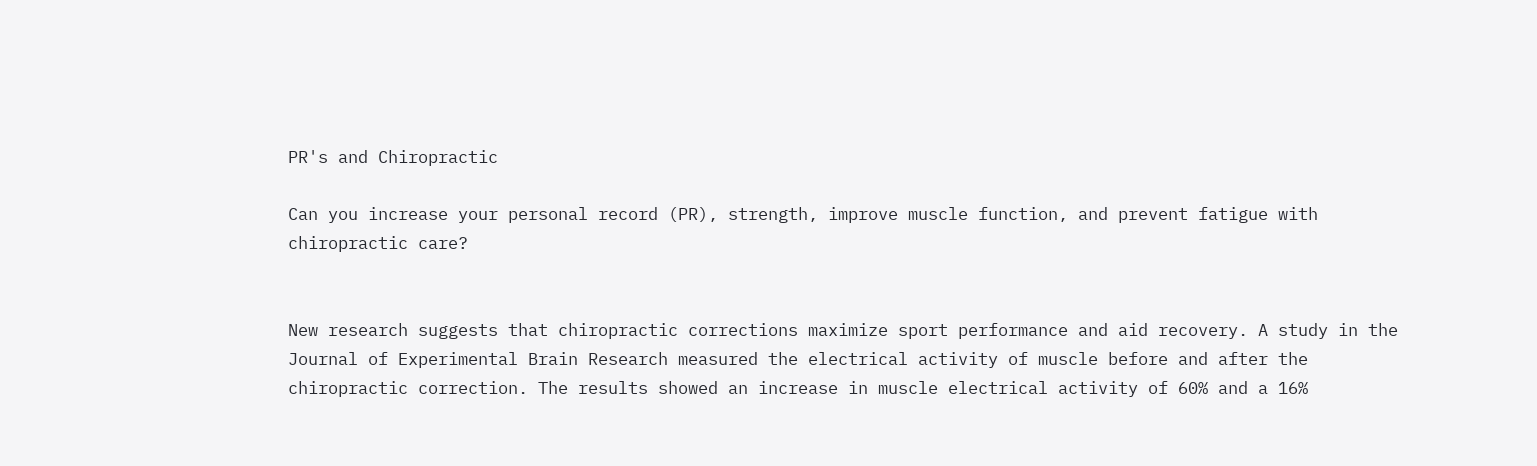PR's and Chiropractic

Can you increase your personal record (PR), strength, improve muscle function, and prevent fatigue with chiropractic care?


New research suggests that chiropractic corrections maximize sport performance and aid recovery. A study in the Journal of Experimental Brain Research measured the electrical activity of muscle before and after the chiropractic correction. The results showed an increase in muscle electrical activity of 60% and a 16%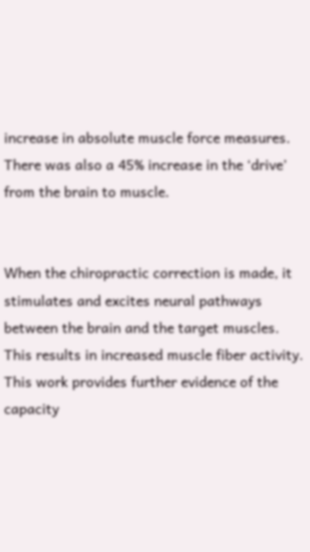increase in absolute muscle force measures. There was also a 45% increase in the ‘drive’ from the brain to muscle.


When the chiropractic correction is made, it stimulates and excites neural pathways between the brain and the target muscles. This results in increased muscle fiber activity. This work provides further evidence of the capacity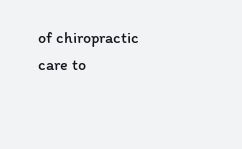of chiropractic care to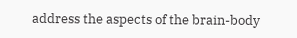address the aspects of the brain-body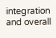integration and overall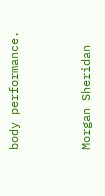body performance.


Morgan Sheridan